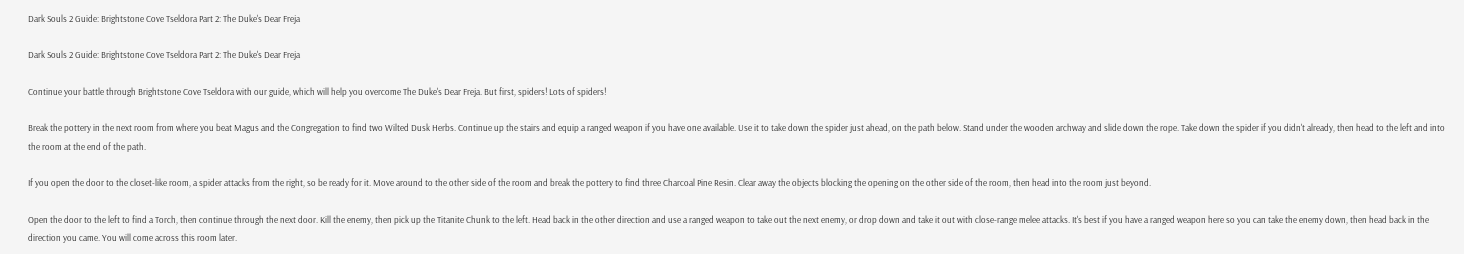Dark Souls 2 Guide: Brightstone Cove Tseldora Part 2: The Duke's Dear Freja

Dark Souls 2 Guide: Brightstone Cove Tseldora Part 2: The Duke's Dear Freja

Continue your battle through Brightstone Cove Tseldora with our guide, which will help you overcome The Duke's Dear Freja. But first, spiders! Lots of spiders!

Break the pottery in the next room from where you beat Magus and the Congregation to find two Wilted Dusk Herbs. Continue up the stairs and equip a ranged weapon if you have one available. Use it to take down the spider just ahead, on the path below. Stand under the wooden archway and slide down the rope. Take down the spider if you didn't already, then head to the left and into the room at the end of the path.

If you open the door to the closet-like room, a spider attacks from the right, so be ready for it. Move around to the other side of the room and break the pottery to find three Charcoal Pine Resin. Clear away the objects blocking the opening on the other side of the room, then head into the room just beyond.

Open the door to the left to find a Torch, then continue through the next door. Kill the enemy, then pick up the Titanite Chunk to the left. Head back in the other direction and use a ranged weapon to take out the next enemy, or drop down and take it out with close-range melee attacks. It's best if you have a ranged weapon here so you can take the enemy down, then head back in the direction you came. You will come across this room later.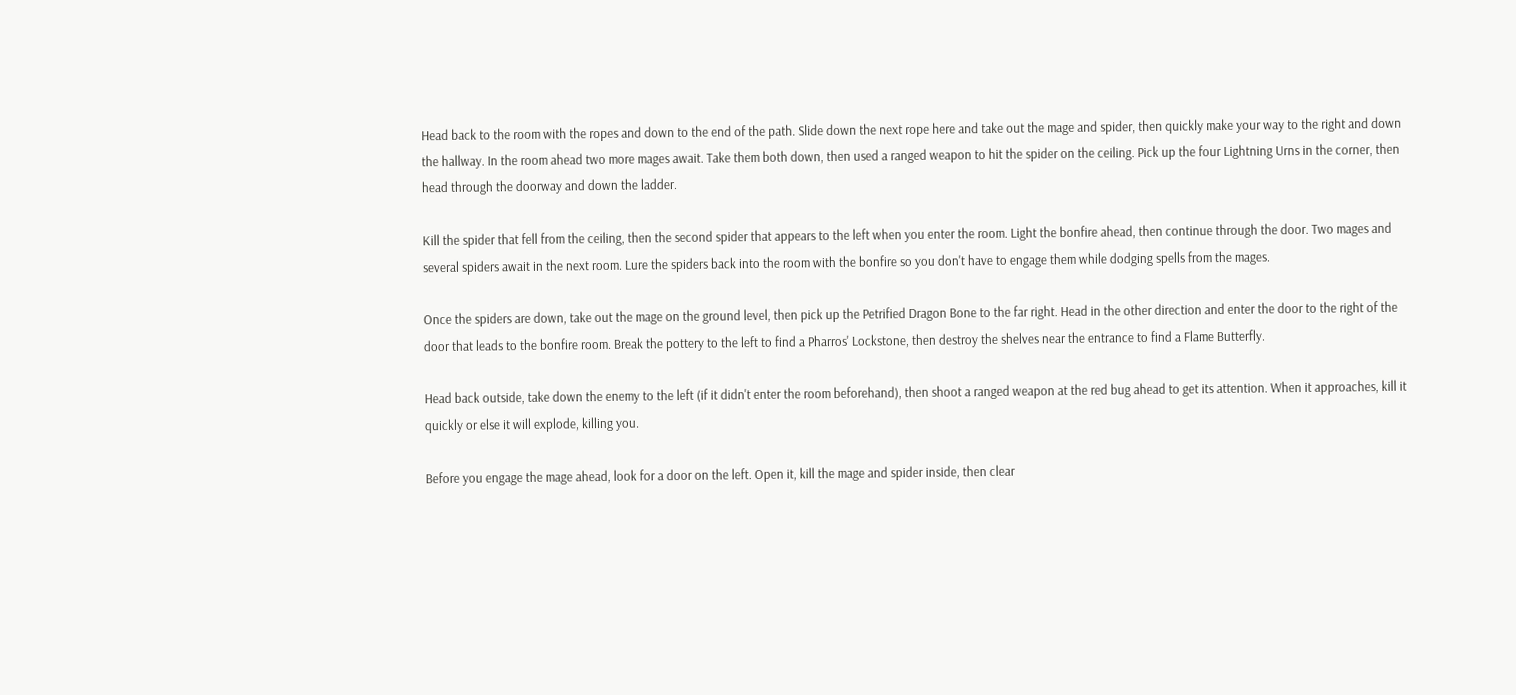Head back to the room with the ropes and down to the end of the path. Slide down the next rope here and take out the mage and spider, then quickly make your way to the right and down the hallway. In the room ahead two more mages await. Take them both down, then used a ranged weapon to hit the spider on the ceiling. Pick up the four Lightning Urns in the corner, then head through the doorway and down the ladder.

Kill the spider that fell from the ceiling, then the second spider that appears to the left when you enter the room. Light the bonfire ahead, then continue through the door. Two mages and several spiders await in the next room. Lure the spiders back into the room with the bonfire so you don't have to engage them while dodging spells from the mages.

Once the spiders are down, take out the mage on the ground level, then pick up the Petrified Dragon Bone to the far right. Head in the other direction and enter the door to the right of the door that leads to the bonfire room. Break the pottery to the left to find a Pharros' Lockstone, then destroy the shelves near the entrance to find a Flame Butterfly.

Head back outside, take down the enemy to the left (if it didn't enter the room beforehand), then shoot a ranged weapon at the red bug ahead to get its attention. When it approaches, kill it quickly or else it will explode, killing you.

Before you engage the mage ahead, look for a door on the left. Open it, kill the mage and spider inside, then clear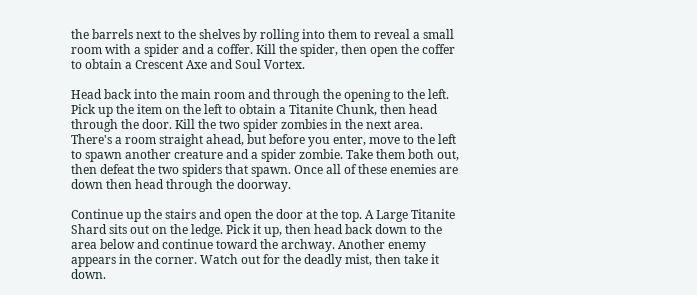the barrels next to the shelves by rolling into them to reveal a small room with a spider and a coffer. Kill the spider, then open the coffer to obtain a Crescent Axe and Soul Vortex.

Head back into the main room and through the opening to the left. Pick up the item on the left to obtain a Titanite Chunk, then head through the door. Kill the two spider zombies in the next area. There's a room straight ahead, but before you enter, move to the left to spawn another creature and a spider zombie. Take them both out, then defeat the two spiders that spawn. Once all of these enemies are down then head through the doorway.

Continue up the stairs and open the door at the top. A Large Titanite Shard sits out on the ledge. Pick it up, then head back down to the area below and continue toward the archway. Another enemy appears in the corner. Watch out for the deadly mist, then take it down.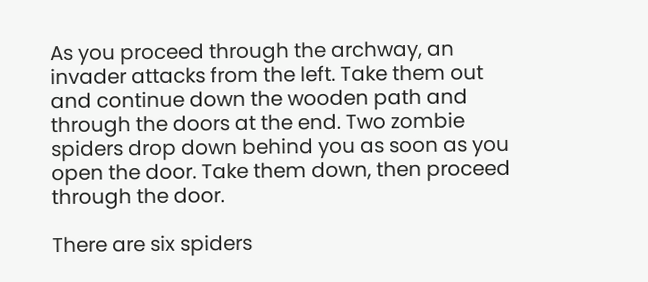As you proceed through the archway, an invader attacks from the left. Take them out and continue down the wooden path and through the doors at the end. Two zombie spiders drop down behind you as soon as you open the door. Take them down, then proceed through the door.

There are six spiders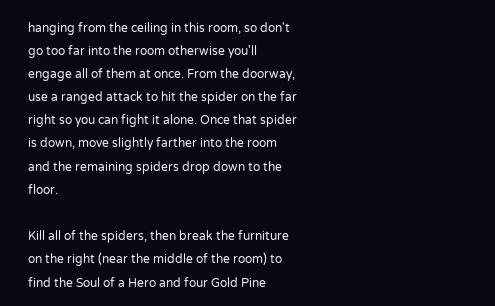hanging from the ceiling in this room, so don't go too far into the room otherwise you'll engage all of them at once. From the doorway, use a ranged attack to hit the spider on the far right so you can fight it alone. Once that spider is down, move slightly farther into the room and the remaining spiders drop down to the floor.

Kill all of the spiders, then break the furniture on the right (near the middle of the room) to find the Soul of a Hero and four Gold Pine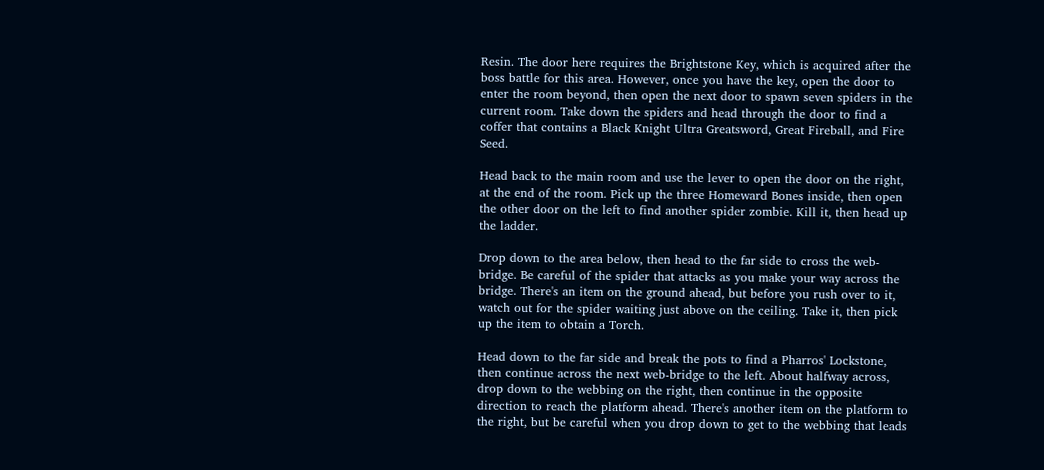Resin. The door here requires the Brightstone Key, which is acquired after the boss battle for this area. However, once you have the key, open the door to enter the room beyond, then open the next door to spawn seven spiders in the current room. Take down the spiders and head through the door to find a coffer that contains a Black Knight Ultra Greatsword, Great Fireball, and Fire Seed.

Head back to the main room and use the lever to open the door on the right, at the end of the room. Pick up the three Homeward Bones inside, then open the other door on the left to find another spider zombie. Kill it, then head up the ladder.

Drop down to the area below, then head to the far side to cross the web-bridge. Be careful of the spider that attacks as you make your way across the bridge. There's an item on the ground ahead, but before you rush over to it, watch out for the spider waiting just above on the ceiling. Take it, then pick up the item to obtain a Torch.

Head down to the far side and break the pots to find a Pharros' Lockstone, then continue across the next web-bridge to the left. About halfway across, drop down to the webbing on the right, then continue in the opposite direction to reach the platform ahead. There's another item on the platform to the right, but be careful when you drop down to get to the webbing that leads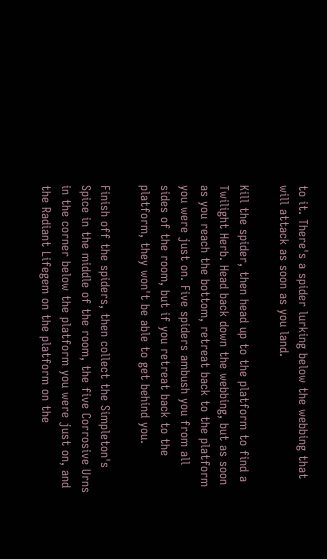to it. There's a spider lurking below the webbing that will attack as soon as you land.

Kill the spider, then head up to the platform to find a Twilight Herb. Head back down the webbing, but as soon as you reach the bottom, retreat back to the platform you were just on. Five spiders ambush you from all sides of the room, but if you retreat back to the platform, they won't be able to get behind you.

Finish off the spiders, then collect the Simpleton's Spice in the middle of the room, the five Corrosive Urns in the corner below the platform you were just on, and the Radiant Lifegem on the platform on the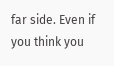far side. Even if you think you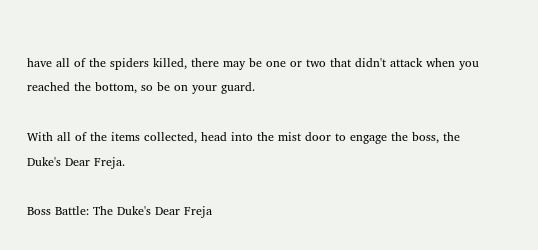have all of the spiders killed, there may be one or two that didn't attack when you reached the bottom, so be on your guard.

With all of the items collected, head into the mist door to engage the boss, the Duke's Dear Freja.

Boss Battle: The Duke's Dear Freja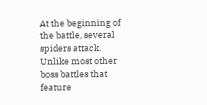At the beginning of the battle, several spiders attack. Unlike most other boss battles that feature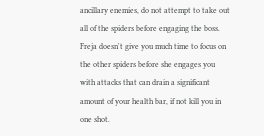ancillary enemies, do not attempt to take out all of the spiders before engaging the boss. Freja doesn't give you much time to focus on the other spiders before she engages you with attacks that can drain a significant amount of your health bar, if not kill you in one shot.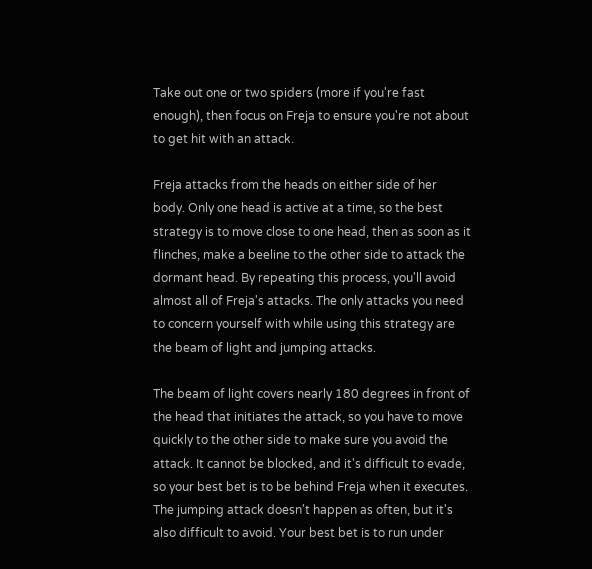Take out one or two spiders (more if you're fast enough), then focus on Freja to ensure you're not about to get hit with an attack.

Freja attacks from the heads on either side of her body. Only one head is active at a time, so the best strategy is to move close to one head, then as soon as it flinches, make a beeline to the other side to attack the dormant head. By repeating this process, you'll avoid almost all of Freja's attacks. The only attacks you need to concern yourself with while using this strategy are the beam of light and jumping attacks.

The beam of light covers nearly 180 degrees in front of the head that initiates the attack, so you have to move quickly to the other side to make sure you avoid the attack. It cannot be blocked, and it's difficult to evade, so your best bet is to be behind Freja when it executes. The jumping attack doesn't happen as often, but it's also difficult to avoid. Your best bet is to run under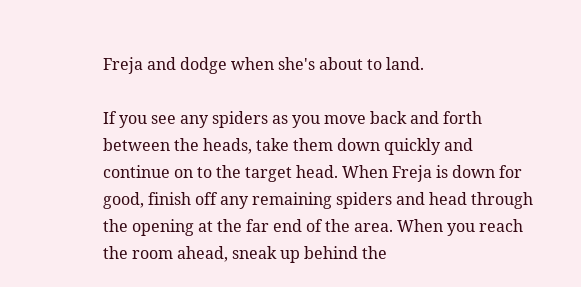Freja and dodge when she's about to land.

If you see any spiders as you move back and forth between the heads, take them down quickly and continue on to the target head. When Freja is down for good, finish off any remaining spiders and head through the opening at the far end of the area. When you reach the room ahead, sneak up behind the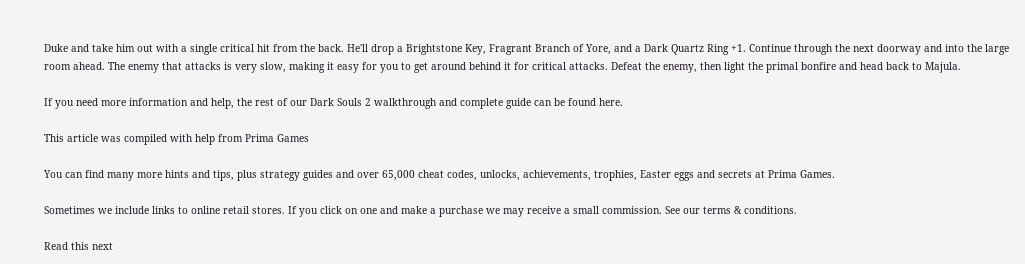Duke and take him out with a single critical hit from the back. He'll drop a Brightstone Key, Fragrant Branch of Yore, and a Dark Quartz Ring +1. Continue through the next doorway and into the large room ahead. The enemy that attacks is very slow, making it easy for you to get around behind it for critical attacks. Defeat the enemy, then light the primal bonfire and head back to Majula.

If you need more information and help, the rest of our Dark Souls 2 walkthrough and complete guide can be found here.

This article was compiled with help from Prima Games

You can find many more hints and tips, plus strategy guides and over 65,000 cheat codes, unlocks, achievements, trophies, Easter eggs and secrets at Prima Games.

Sometimes we include links to online retail stores. If you click on one and make a purchase we may receive a small commission. See our terms & conditions.

Read this next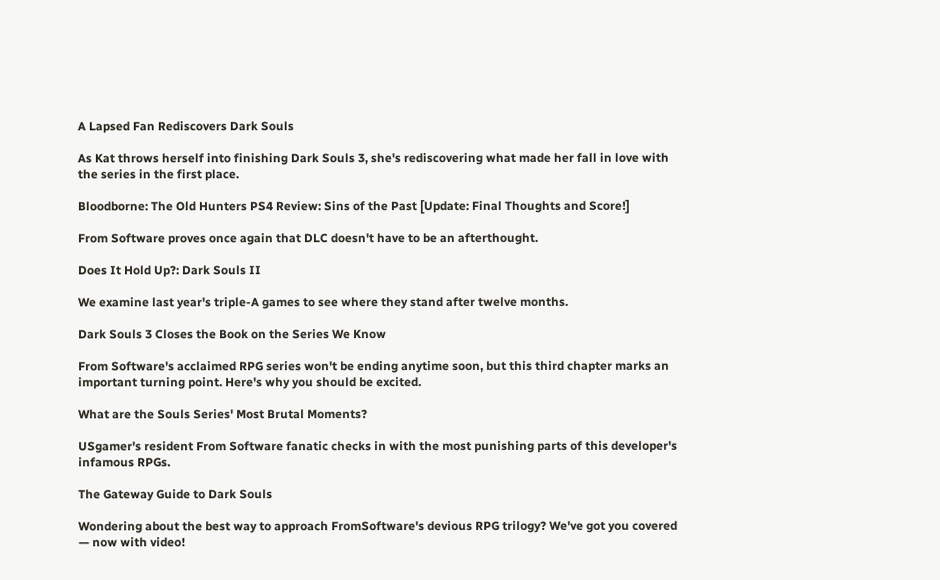A Lapsed Fan Rediscovers Dark Souls

As Kat throws herself into finishing Dark Souls 3, she's rediscovering what made her fall in love with the series in the first place.

Bloodborne: The Old Hunters PS4 Review: Sins of the Past [Update: Final Thoughts and Score!]

From Software proves once again that DLC doesn't have to be an afterthought.

Does It Hold Up?: Dark Souls II

We examine last year's triple-A games to see where they stand after twelve months.

Dark Souls 3 Closes the Book on the Series We Know

From Software's acclaimed RPG series won't be ending anytime soon, but this third chapter marks an important turning point. Here's why you should be excited.

What are the Souls Series' Most Brutal Moments?

USgamer's resident From Software fanatic checks in with the most punishing parts of this developer's infamous RPGs.

The Gateway Guide to Dark Souls

Wondering about the best way to approach FromSoftware's devious RPG trilogy? We've got you covered — now with video!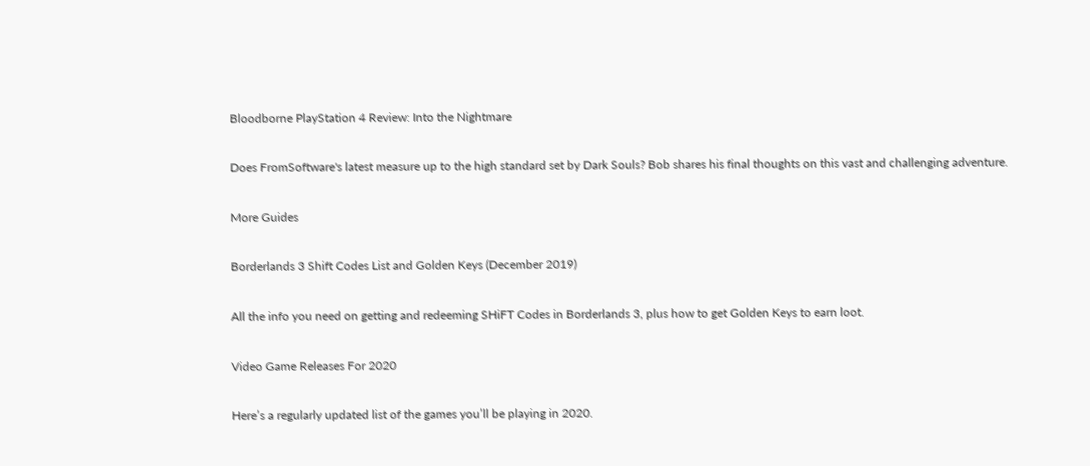Bloodborne PlayStation 4 Review: Into the Nightmare

Does FromSoftware's latest measure up to the high standard set by Dark Souls? Bob shares his final thoughts on this vast and challenging adventure.

More Guides

Borderlands 3 Shift Codes List and Golden Keys (December 2019)

All the info you need on getting and redeeming SHiFT Codes in Borderlands 3, plus how to get Golden Keys to earn loot.

Video Game Releases For 2020

Here’s a regularly updated list of the games you’ll be playing in 2020.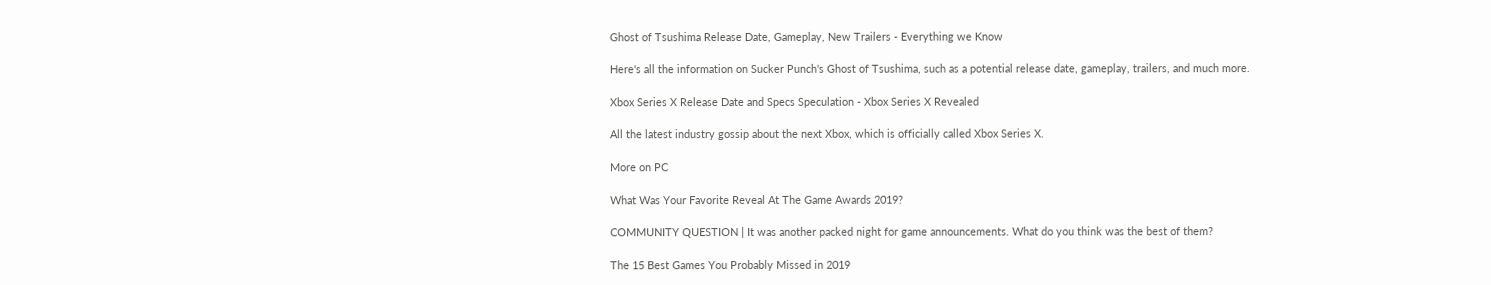Ghost of Tsushima Release Date, Gameplay, New Trailers - Everything we Know

Here's all the information on Sucker Punch's Ghost of Tsushima, such as a potential release date, gameplay, trailers, and much more.

Xbox Series X Release Date and Specs Speculation - Xbox Series X Revealed

All the latest industry gossip about the next Xbox, which is officially called Xbox Series X.

More on PC

What Was Your Favorite Reveal At The Game Awards 2019?

COMMUNITY QUESTION | It was another packed night for game announcements. What do you think was the best of them?

The 15 Best Games You Probably Missed in 2019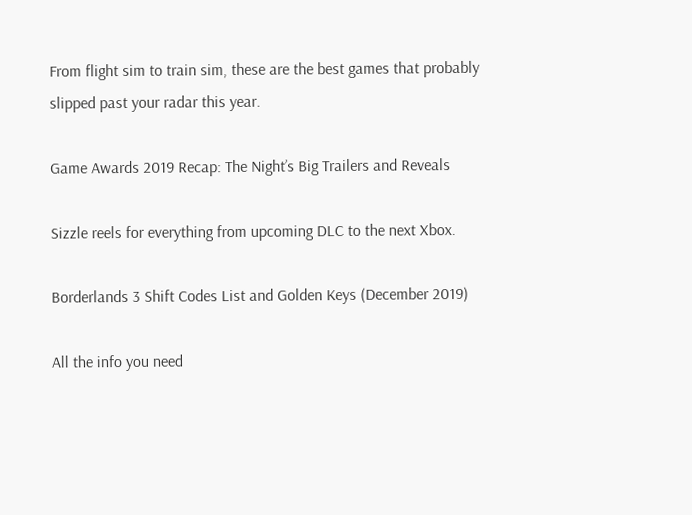From flight sim to train sim, these are the best games that probably slipped past your radar this year.

Game Awards 2019 Recap: The Night’s Big Trailers and Reveals

Sizzle reels for everything from upcoming DLC to the next Xbox.

Borderlands 3 Shift Codes List and Golden Keys (December 2019)

All the info you need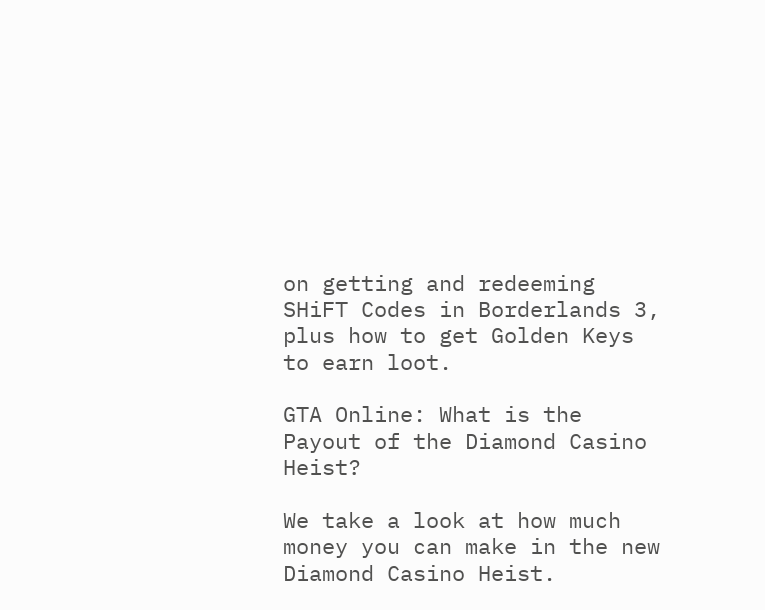on getting and redeeming SHiFT Codes in Borderlands 3, plus how to get Golden Keys to earn loot.

GTA Online: What is the Payout of the Diamond Casino Heist?

We take a look at how much money you can make in the new Diamond Casino Heist.